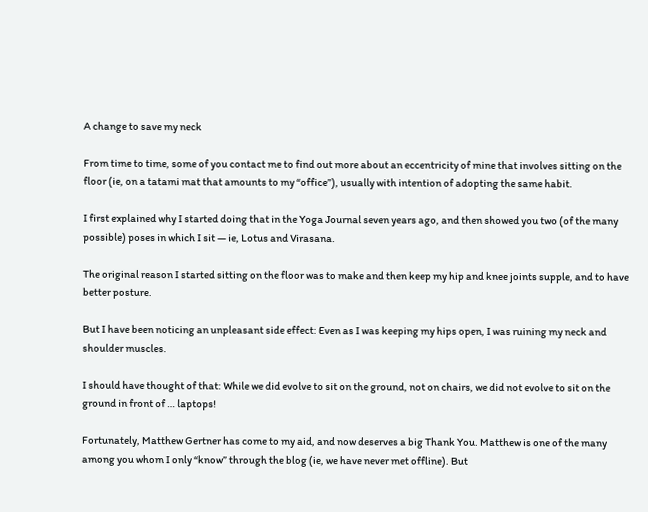A change to save my neck

From time to time, some of you contact me to find out more about an eccentricity of mine that involves sitting on the floor (ie, on a tatami mat that amounts to my “office”), usually with intention of adopting the same habit.

I first explained why I started doing that in the Yoga Journal seven years ago, and then showed you two (of the many possible) poses in which I sit — ie, Lotus and Virasana.

The original reason I started sitting on the floor was to make and then keep my hip and knee joints supple, and to have better posture.

But I have been noticing an unpleasant side effect: Even as I was keeping my hips open, I was ruining my neck and shoulder muscles.

I should have thought of that: While we did evolve to sit on the ground, not on chairs, we did not evolve to sit on the ground in front of … laptops!

Fortunately, Matthew Gertner has come to my aid, and now deserves a big Thank You. Matthew is one of the many among you whom I only “know” through the blog (ie, we have never met offline). But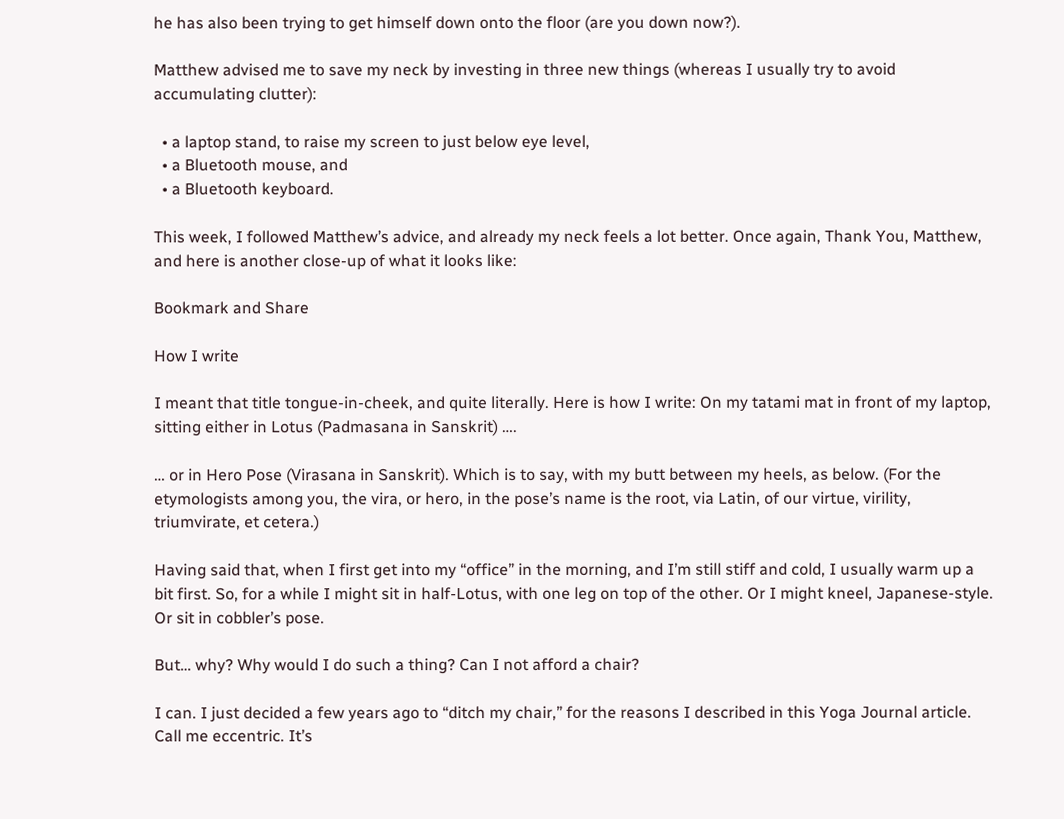he has also been trying to get himself down onto the floor (are you down now?).

Matthew advised me to save my neck by investing in three new things (whereas I usually try to avoid accumulating clutter):

  • a laptop stand, to raise my screen to just below eye level,
  • a Bluetooth mouse, and
  • a Bluetooth keyboard.

This week, I followed Matthew’s advice, and already my neck feels a lot better. Once again, Thank You, Matthew, and here is another close-up of what it looks like:

Bookmark and Share

How I write

I meant that title tongue-in-cheek, and quite literally. Here is how I write: On my tatami mat in front of my laptop, sitting either in Lotus (Padmasana in Sanskrit) ….

… or in Hero Pose (Virasana in Sanskrit). Which is to say, with my butt between my heels, as below. (For the etymologists among you, the vira, or hero, in the pose’s name is the root, via Latin, of our virtue, virility, triumvirate, et cetera.)

Having said that, when I first get into my “office” in the morning, and I’m still stiff and cold, I usually warm up a bit first. So, for a while I might sit in half-Lotus, with one leg on top of the other. Or I might kneel, Japanese-style. Or sit in cobbler’s pose.

But… why? Why would I do such a thing? Can I not afford a chair?

I can. I just decided a few years ago to “ditch my chair,” for the reasons I described in this Yoga Journal article. Call me eccentric. It’s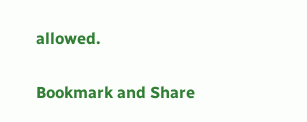allowed.

Bookmark and Share